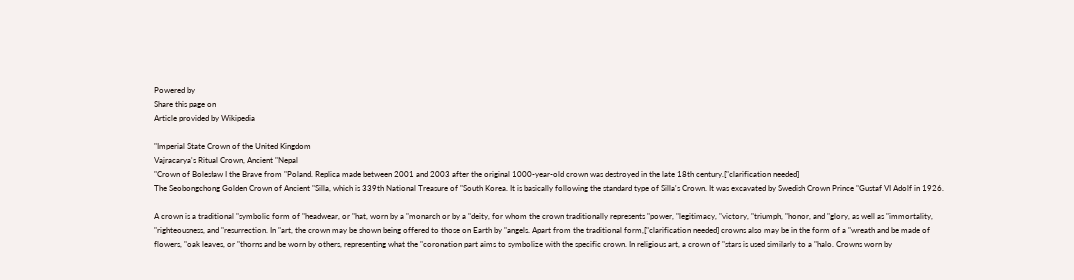Powered by
Share this page on
Article provided by Wikipedia

"Imperial State Crown of the United Kingdom
Vajracarya's Ritual Crown, Ancient "Nepal
"Crown of Bolesław I the Brave from "Poland. Replica made between 2001 and 2003 after the original 1000-year-old crown was destroyed in the late 18th century.["clarification needed]
The Seobongchong Golden Crown of Ancient "Silla, which is 339th National Treasure of "South Korea. It is basically following the standard type of Silla's Crown. It was excavated by Swedish Crown Prince "Gustaf VI Adolf in 1926.

A crown is a traditional "symbolic form of "headwear, or "hat, worn by a "monarch or by a "deity, for whom the crown traditionally represents "power, "legitimacy, "victory, "triumph, "honor, and "glory, as well as "immortality, "righteousness, and "resurrection. In "art, the crown may be shown being offered to those on Earth by "angels. Apart from the traditional form,["clarification needed] crowns also may be in the form of a "wreath and be made of flowers, "oak leaves, or "thorns and be worn by others, representing what the "coronation part aims to symbolize with the specific crown. In religious art, a crown of "stars is used similarly to a "halo. Crowns worn by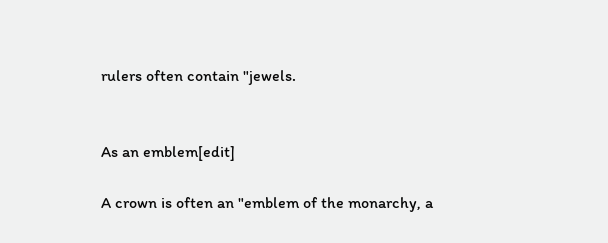rulers often contain "jewels.


As an emblem[edit]

A crown is often an "emblem of the monarchy, a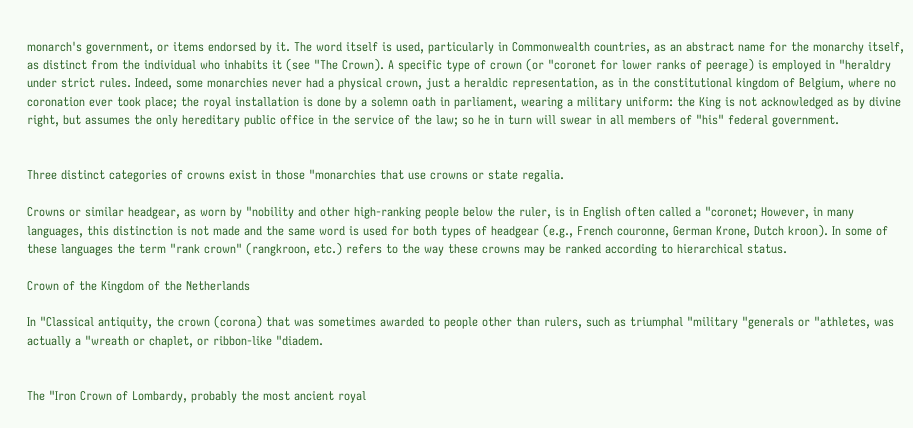monarch's government, or items endorsed by it. The word itself is used, particularly in Commonwealth countries, as an abstract name for the monarchy itself, as distinct from the individual who inhabits it (see "The Crown). A specific type of crown (or "coronet for lower ranks of peerage) is employed in "heraldry under strict rules. Indeed, some monarchies never had a physical crown, just a heraldic representation, as in the constitutional kingdom of Belgium, where no coronation ever took place; the royal installation is done by a solemn oath in parliament, wearing a military uniform: the King is not acknowledged as by divine right, but assumes the only hereditary public office in the service of the law; so he in turn will swear in all members of "his" federal government.


Three distinct categories of crowns exist in those "monarchies that use crowns or state regalia.

Crowns or similar headgear, as worn by "nobility and other high-ranking people below the ruler, is in English often called a "coronet; However, in many languages, this distinction is not made and the same word is used for both types of headgear (e.g., French couronne, German Krone, Dutch kroon). In some of these languages the term "rank crown" (rangkroon, etc.) refers to the way these crowns may be ranked according to hierarchical status.

Crown of the Kingdom of the Netherlands

In "Classical antiquity, the crown (corona) that was sometimes awarded to people other than rulers, such as triumphal "military "generals or "athletes, was actually a "wreath or chaplet, or ribbon-like "diadem.


The "Iron Crown of Lombardy, probably the most ancient royal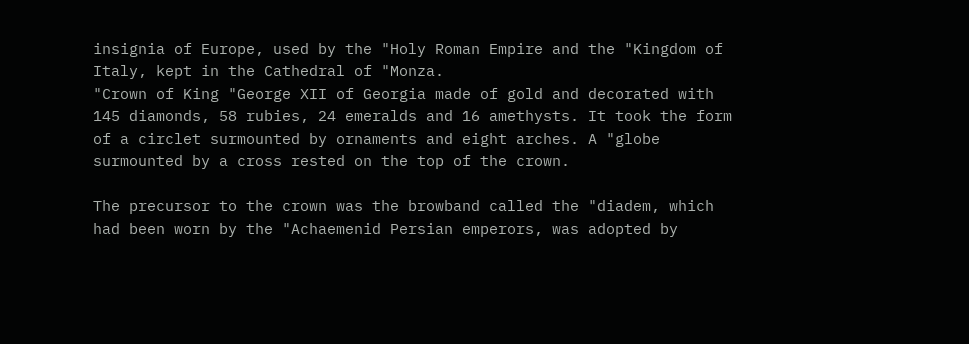insignia of Europe, used by the "Holy Roman Empire and the "Kingdom of Italy, kept in the Cathedral of "Monza.
"Crown of King "George XII of Georgia made of gold and decorated with 145 diamonds, 58 rubies, 24 emeralds and 16 amethysts. It took the form of a circlet surmounted by ornaments and eight arches. A "globe surmounted by a cross rested on the top of the crown.

The precursor to the crown was the browband called the "diadem, which had been worn by the "Achaemenid Persian emperors, was adopted by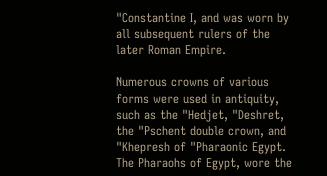"Constantine I, and was worn by all subsequent rulers of the later Roman Empire.

Numerous crowns of various forms were used in antiquity, such as the "Hedjet, "Deshret, the "Pschent double crown, and "Khepresh of "Pharaonic Egypt. The Pharaohs of Egypt, wore the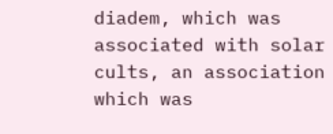diadem, which was associated with solar cults, an association which was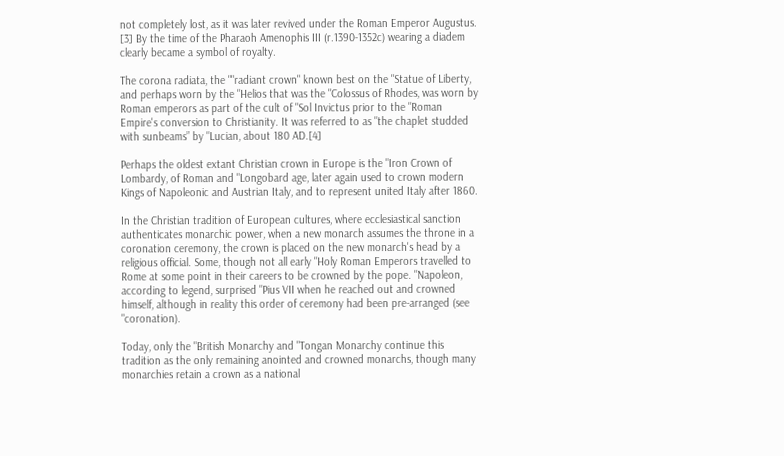not completely lost, as it was later revived under the Roman Emperor Augustus. [3] By the time of the Pharaoh Amenophis III (r.1390-1352c) wearing a diadem clearly became a symbol of royalty.

The corona radiata, the ""radiant crown" known best on the "Statue of Liberty, and perhaps worn by the "Helios that was the "Colossus of Rhodes, was worn by Roman emperors as part of the cult of "Sol Invictus prior to the "Roman Empire's conversion to Christianity. It was referred to as "the chaplet studded with sunbeams” by "Lucian, about 180 AD.[4]

Perhaps the oldest extant Christian crown in Europe is the "Iron Crown of Lombardy, of Roman and "Longobard age, later again used to crown modern Kings of Napoleonic and Austrian Italy, and to represent united Italy after 1860.

In the Christian tradition of European cultures, where ecclesiastical sanction authenticates monarchic power, when a new monarch assumes the throne in a coronation ceremony, the crown is placed on the new monarch's head by a religious official. Some, though not all early "Holy Roman Emperors travelled to Rome at some point in their careers to be crowned by the pope. "Napoleon, according to legend, surprised "Pius VII when he reached out and crowned himself, although in reality this order of ceremony had been pre-arranged (see "coronation).

Today, only the "British Monarchy and "Tongan Monarchy continue this tradition as the only remaining anointed and crowned monarchs, though many monarchies retain a crown as a national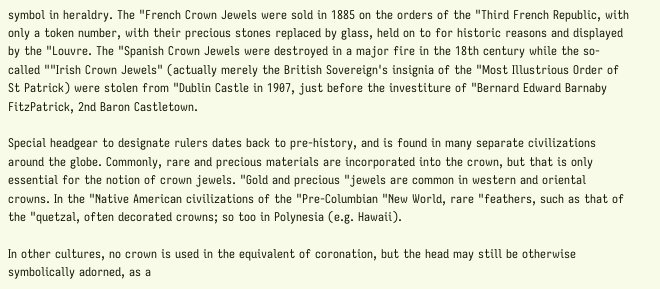symbol in heraldry. The "French Crown Jewels were sold in 1885 on the orders of the "Third French Republic, with only a token number, with their precious stones replaced by glass, held on to for historic reasons and displayed by the "Louvre. The "Spanish Crown Jewels were destroyed in a major fire in the 18th century while the so-called ""Irish Crown Jewels" (actually merely the British Sovereign's insignia of the "Most Illustrious Order of St Patrick) were stolen from "Dublin Castle in 1907, just before the investiture of "Bernard Edward Barnaby FitzPatrick, 2nd Baron Castletown.

Special headgear to designate rulers dates back to pre-history, and is found in many separate civilizations around the globe. Commonly, rare and precious materials are incorporated into the crown, but that is only essential for the notion of crown jewels. "Gold and precious "jewels are common in western and oriental crowns. In the "Native American civilizations of the "Pre-Columbian "New World, rare "feathers, such as that of the "quetzal, often decorated crowns; so too in Polynesia (e.g. Hawaii).

In other cultures, no crown is used in the equivalent of coronation, but the head may still be otherwise symbolically adorned, as a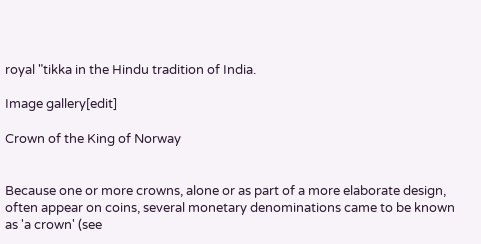royal "tikka in the Hindu tradition of India.

Image gallery[edit]

Crown of the King of Norway


Because one or more crowns, alone or as part of a more elaborate design, often appear on coins, several monetary denominations came to be known as 'a crown' (see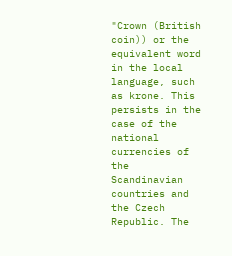"Crown (British coin)) or the equivalent word in the local language, such as krone. This persists in the case of the national currencies of the Scandinavian countries and the Czech Republic. The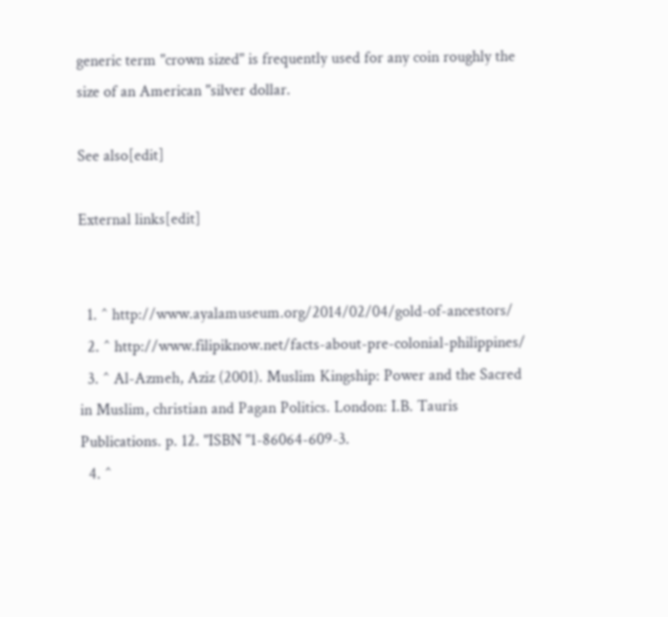generic term "crown sized" is frequently used for any coin roughly the size of an American "silver dollar.

See also[edit]

External links[edit]


  1. ^ http://www.ayalamuseum.org/2014/02/04/gold-of-ancestors/
  2. ^ http://www.filipiknow.net/facts-about-pre-colonial-philippines/
  3. ^ Al-Azmeh, Aziz (2001). Muslim Kingship: Power and the Sacred in Muslim, christian and Pagan Politics. London: I.B. Tauris Publications. p. 12. "ISBN "1-86064-609-3.
  4. ^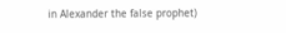in Alexander the false prophet)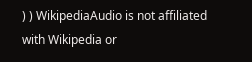) ) WikipediaAudio is not affiliated with Wikipedia or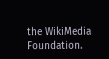the WikiMedia Foundation.